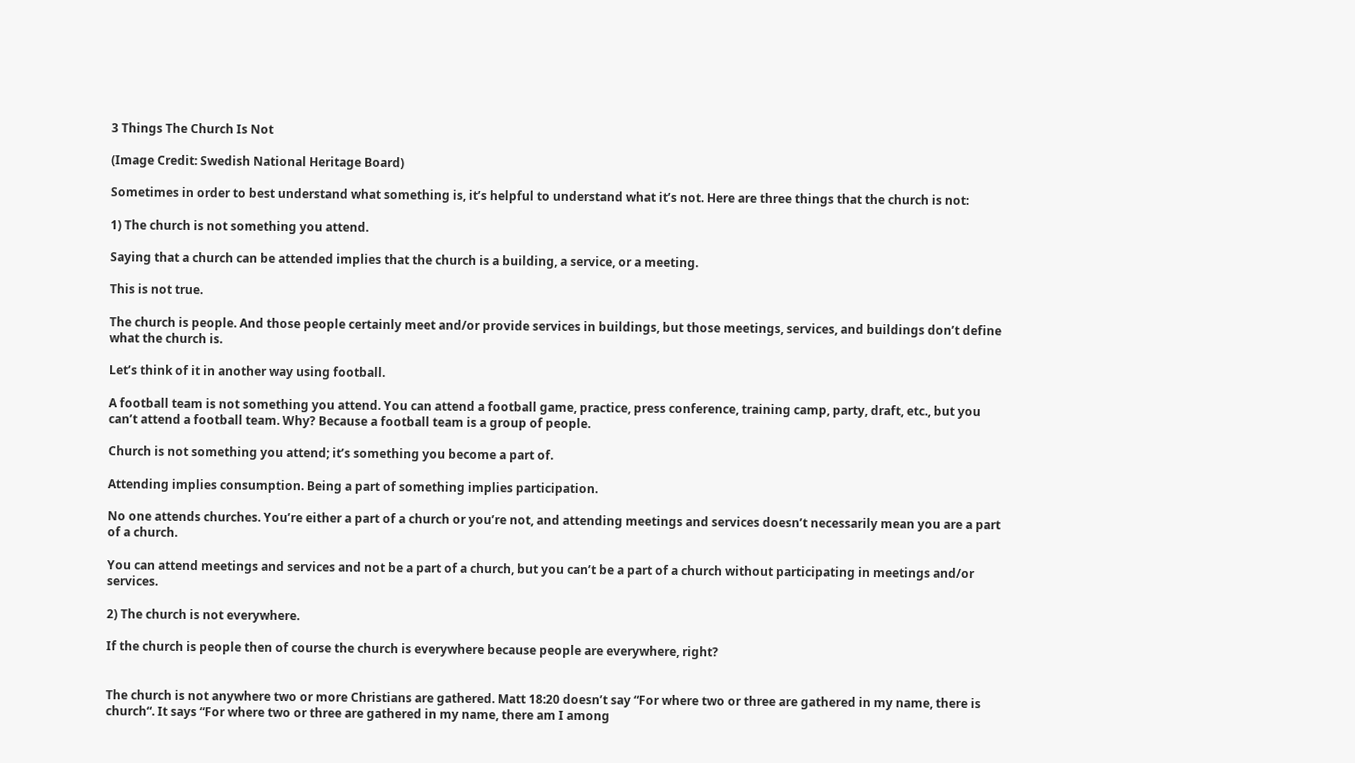3 Things The Church Is Not

(Image Credit: Swedish National Heritage Board)

Sometimes in order to best understand what something is, it’s helpful to understand what it’s not. Here are three things that the church is not:

1) The church is not something you attend.

Saying that a church can be attended implies that the church is a building, a service, or a meeting.

This is not true.

The church is people. And those people certainly meet and/or provide services in buildings, but those meetings, services, and buildings don’t define what the church is.

Let’s think of it in another way using football.

A football team is not something you attend. You can attend a football game, practice, press conference, training camp, party, draft, etc., but you can’t attend a football team. Why? Because a football team is a group of people.

Church is not something you attend; it’s something you become a part of.

Attending implies consumption. Being a part of something implies participation.

No one attends churches. You’re either a part of a church or you’re not, and attending meetings and services doesn’t necessarily mean you are a part of a church.

You can attend meetings and services and not be a part of a church, but you can’t be a part of a church without participating in meetings and/or services.

2) The church is not everywhere.

If the church is people then of course the church is everywhere because people are everywhere, right?


The church is not anywhere two or more Christians are gathered. Matt 18:20 doesn’t say “For where two or three are gathered in my name, there is church“. It says “For where two or three are gathered in my name, there am I among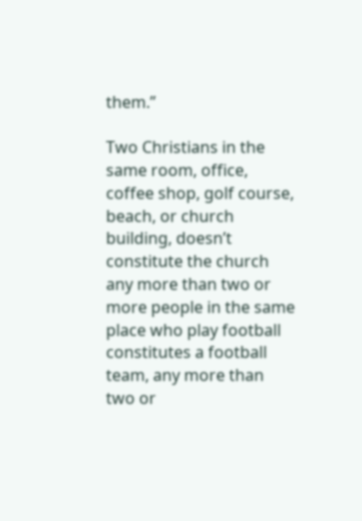them.”

Two Christians in the same room, office, coffee shop, golf course, beach, or church building, doesn’t constitute the church any more than two or more people in the same place who play football constitutes a football team, any more than two or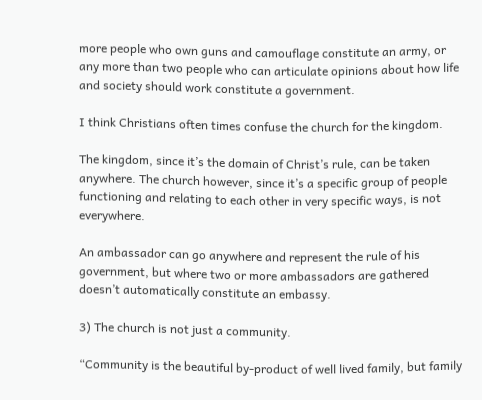more people who own guns and camouflage constitute an army, or any more than two people who can articulate opinions about how life and society should work constitute a government.

I think Christians often times confuse the church for the kingdom.

The kingdom, since it’s the domain of Christ’s rule, can be taken anywhere. The church however, since it’s a specific group of people functioning and relating to each other in very specific ways, is not everywhere.

An ambassador can go anywhere and represent the rule of his government, but where two or more ambassadors are gathered doesn’t automatically constitute an embassy.

3) The church is not just a community.

“Community is the beautiful by-product of well lived family, but family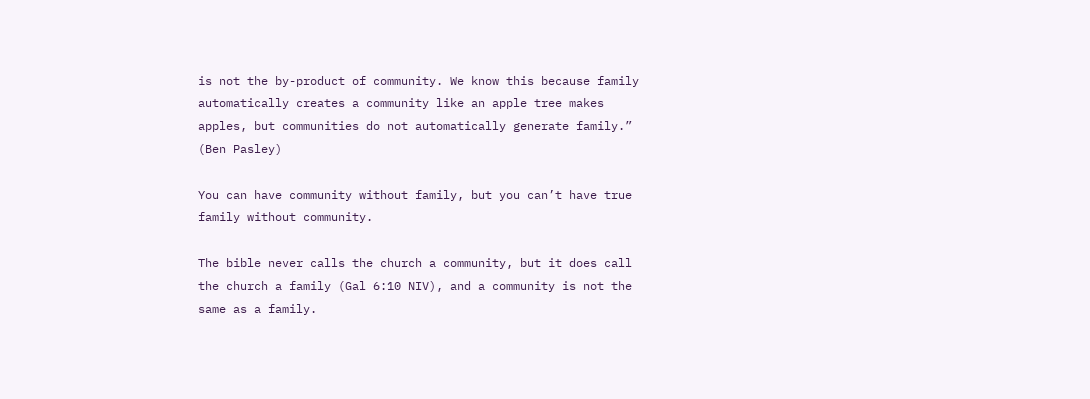is not the by-product of community. We know this because family automatically creates a community like an apple tree makes apples, but communities do not automatically generate family.” (Ben Pasley)

You can have community without family, but you can’t have true family without community.

The bible never calls the church a community, but it does call the church a family (Gal 6:10 NIV), and a community is not the same as a family.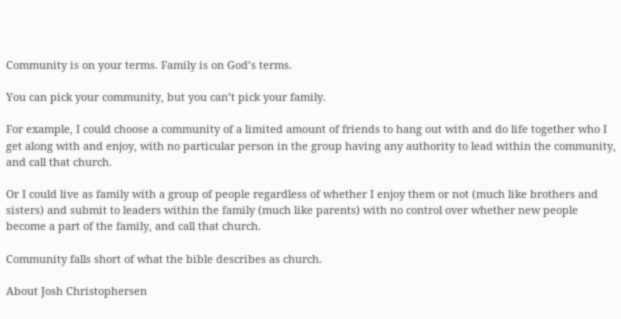Community is on your terms. Family is on God’s terms.

You can pick your community, but you can’t pick your family.

For example, I could choose a community of a limited amount of friends to hang out with and do life together who I get along with and enjoy, with no particular person in the group having any authority to lead within the community, and call that church.

Or I could live as family with a group of people regardless of whether I enjoy them or not (much like brothers and sisters) and submit to leaders within the family (much like parents) with no control over whether new people become a part of the family, and call that church.

Community falls short of what the bible describes as church.

About Josh Christophersen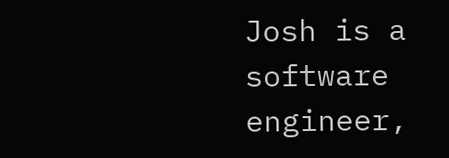Josh is a software engineer,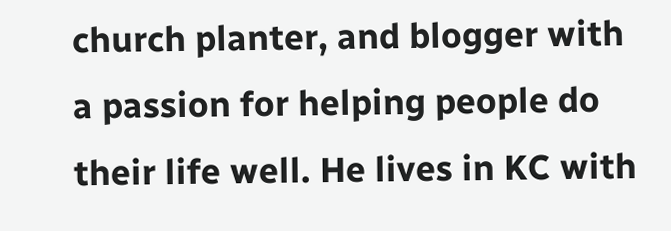church planter, and blogger with a passion for helping people do their life well. He lives in KC with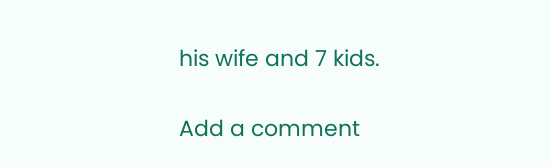his wife and 7 kids.

Add a comment